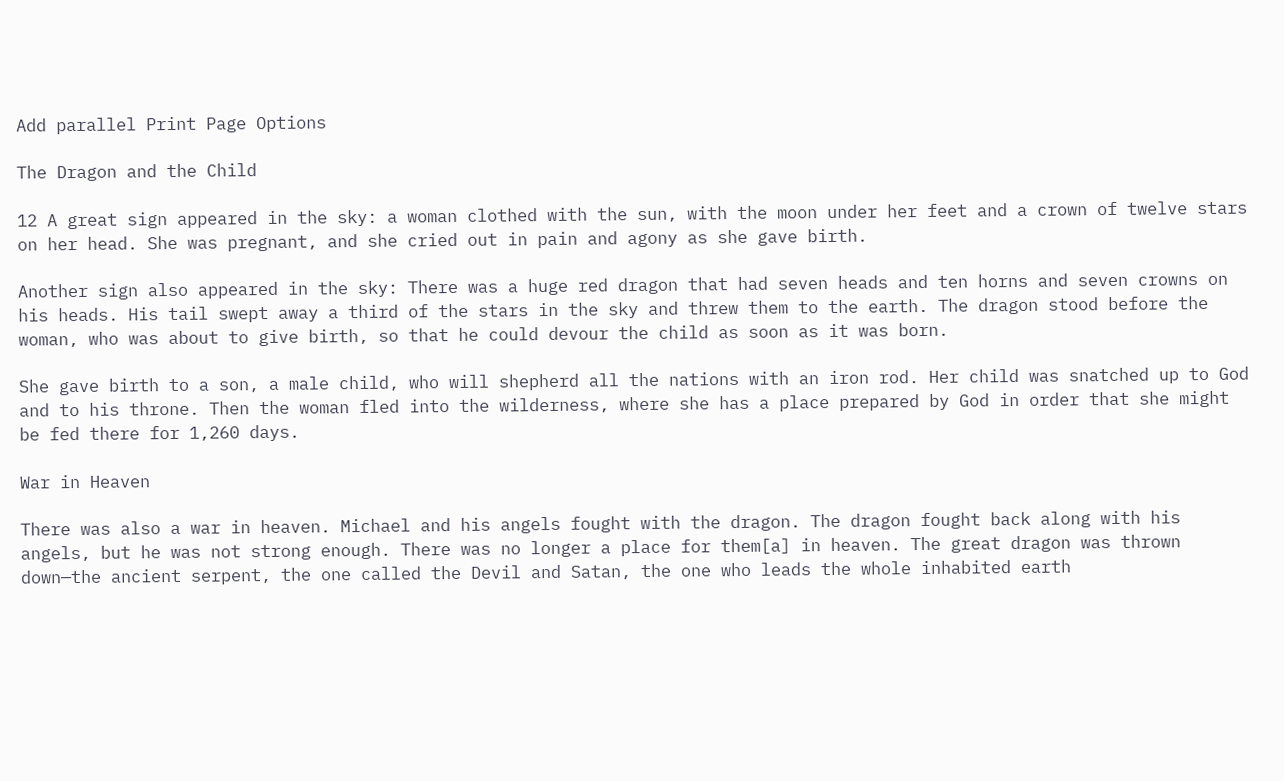Add parallel Print Page Options

The Dragon and the Child

12 A great sign appeared in the sky: a woman clothed with the sun, with the moon under her feet and a crown of twelve stars on her head. She was pregnant, and she cried out in pain and agony as she gave birth.

Another sign also appeared in the sky: There was a huge red dragon that had seven heads and ten horns and seven crowns on his heads. His tail swept away a third of the stars in the sky and threw them to the earth. The dragon stood before the woman, who was about to give birth, so that he could devour the child as soon as it was born.

She gave birth to a son, a male child, who will shepherd all the nations with an iron rod. Her child was snatched up to God and to his throne. Then the woman fled into the wilderness, where she has a place prepared by God in order that she might be fed there for 1,260 days.

War in Heaven

There was also a war in heaven. Michael and his angels fought with the dragon. The dragon fought back along with his angels, but he was not strong enough. There was no longer a place for them[a] in heaven. The great dragon was thrown down—the ancient serpent, the one called the Devil and Satan, the one who leads the whole inhabited earth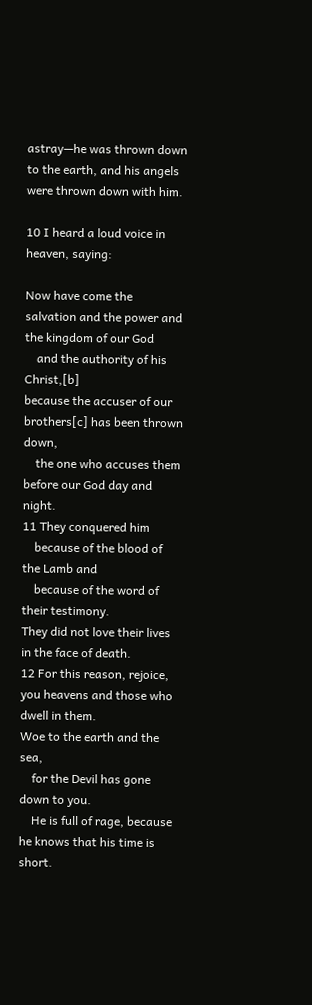astray—he was thrown down to the earth, and his angels were thrown down with him.

10 I heard a loud voice in heaven, saying:

Now have come the salvation and the power and the kingdom of our God
    and the authority of his Christ,[b]
because the accuser of our brothers[c] has been thrown down,
    the one who accuses them before our God day and night.
11 They conquered him
    because of the blood of the Lamb and
    because of the word of their testimony.
They did not love their lives in the face of death.
12 For this reason, rejoice, you heavens and those who dwell in them.
Woe to the earth and the sea,
    for the Devil has gone down to you.
    He is full of rage, because he knows that his time is short.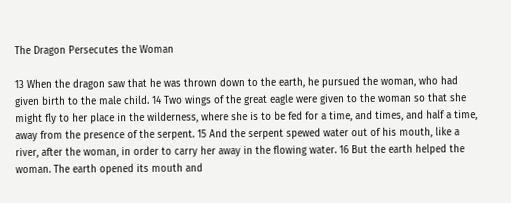The Dragon Persecutes the Woman

13 When the dragon saw that he was thrown down to the earth, he pursued the woman, who had given birth to the male child. 14 Two wings of the great eagle were given to the woman so that she might fly to her place in the wilderness, where she is to be fed for a time, and times, and half a time, away from the presence of the serpent. 15 And the serpent spewed water out of his mouth, like a river, after the woman, in order to carry her away in the flowing water. 16 But the earth helped the woman. The earth opened its mouth and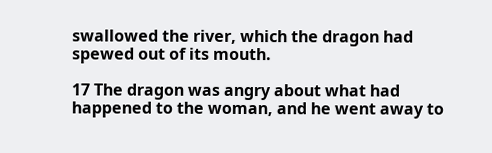swallowed the river, which the dragon had spewed out of its mouth.

17 The dragon was angry about what had happened to the woman, and he went away to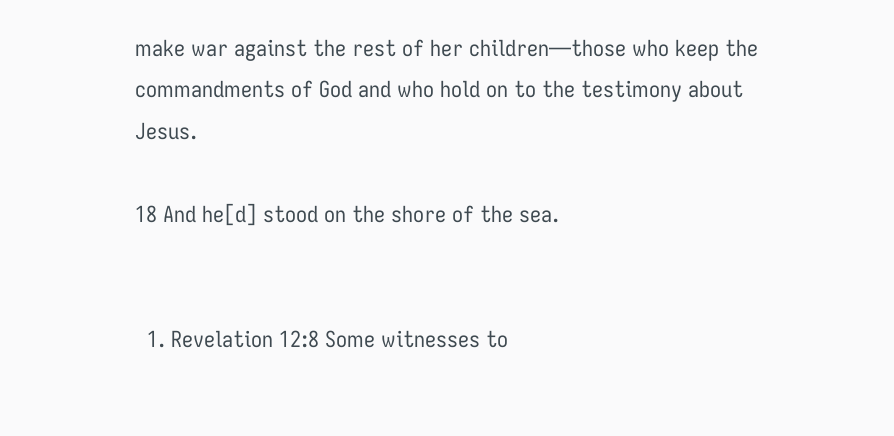make war against the rest of her children—those who keep the commandments of God and who hold on to the testimony about Jesus.

18 And he[d] stood on the shore of the sea.


  1. Revelation 12:8 Some witnesses to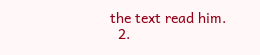the text read him.
  2.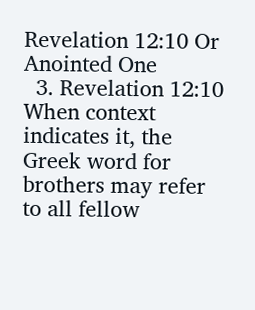Revelation 12:10 Or Anointed One
  3. Revelation 12:10 When context indicates it, the Greek word for brothers may refer to all fellow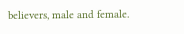believers, male and female.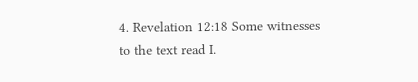4. Revelation 12:18 Some witnesses to the text read I.